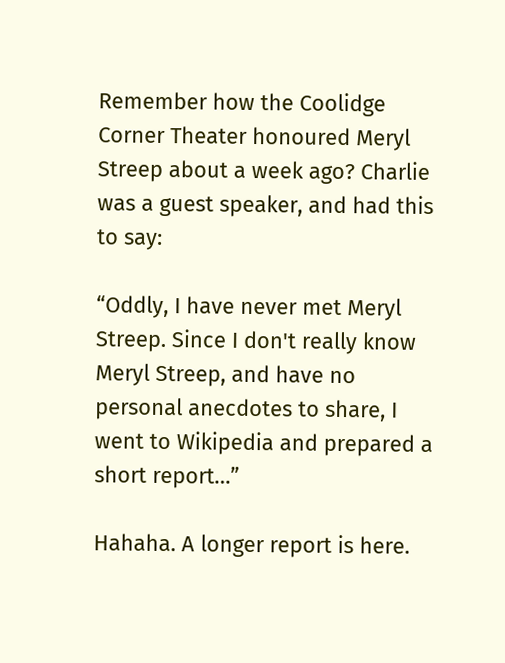Remember how the Coolidge Corner Theater honoured Meryl Streep about a week ago? Charlie was a guest speaker, and had this to say:

“Oddly, I have never met Meryl Streep. Since I don't really know Meryl Streep, and have no personal anecdotes to share, I went to Wikipedia and prepared a short report…”

Hahaha. A longer report is here.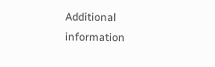Additional information